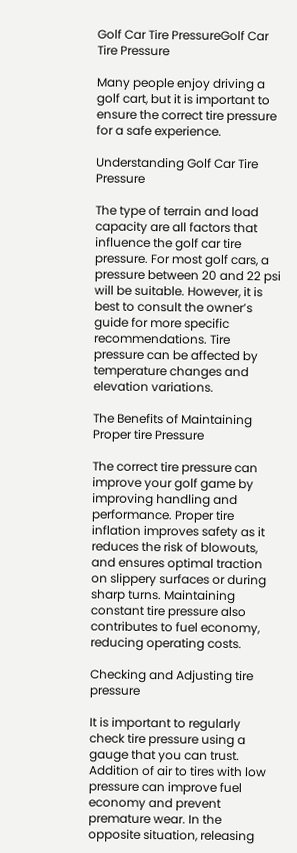Golf Car Tire PressureGolf Car Tire Pressure

Many people enjoy driving a golf cart, but it is important to ensure the correct tire pressure for a safe experience.

Understanding Golf Car Tire Pressure

The type of terrain and load capacity are all factors that influence the golf car tire pressure. For most golf cars, a pressure between 20 and 22 psi will be suitable. However, it is best to consult the owner’s guide for more specific recommendations. Tire pressure can be affected by temperature changes and elevation variations.

The Benefits of Maintaining Proper tire Pressure

The correct tire pressure can improve your golf game by improving handling and performance. Proper tire inflation improves safety as it reduces the risk of blowouts, and ensures optimal traction on slippery surfaces or during sharp turns. Maintaining constant tire pressure also contributes to fuel economy, reducing operating costs.

Checking and Adjusting tire pressure

It is important to regularly check tire pressure using a gauge that you can trust. Addition of air to tires with low pressure can improve fuel economy and prevent premature wear. In the opposite situation, releasing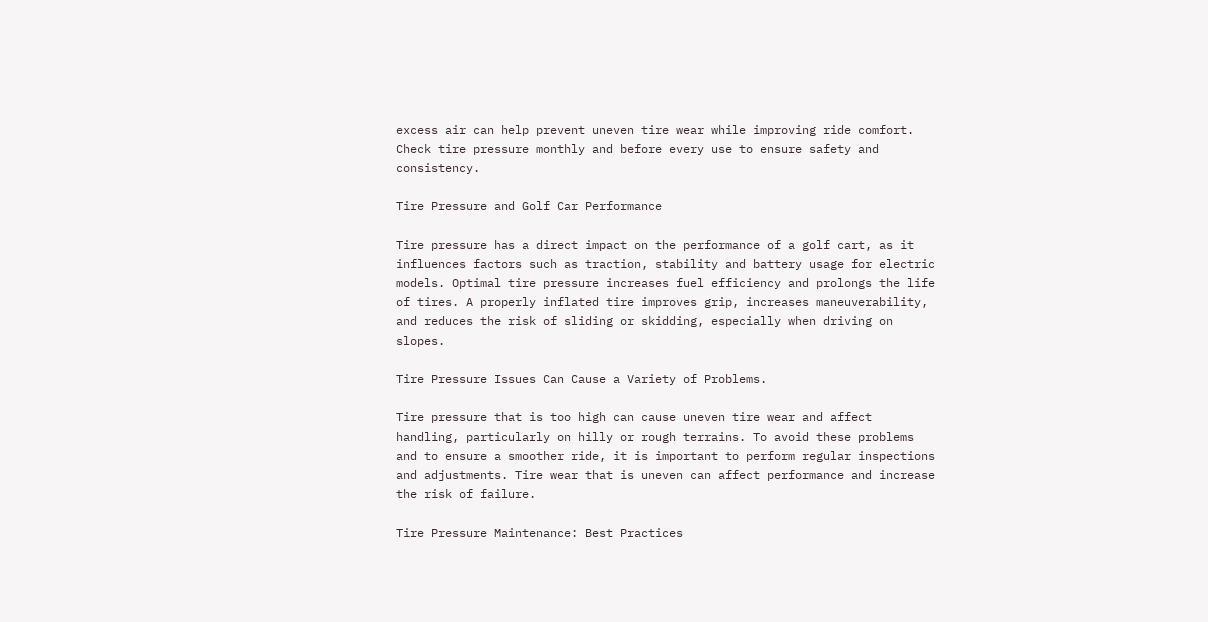excess air can help prevent uneven tire wear while improving ride comfort. Check tire pressure monthly and before every use to ensure safety and consistency.

Tire Pressure and Golf Car Performance

Tire pressure has a direct impact on the performance of a golf cart, as it influences factors such as traction, stability and battery usage for electric models. Optimal tire pressure increases fuel efficiency and prolongs the life of tires. A properly inflated tire improves grip, increases maneuverability, and reduces the risk of sliding or skidding, especially when driving on slopes.

Tire Pressure Issues Can Cause a Variety of Problems.

Tire pressure that is too high can cause uneven tire wear and affect handling, particularly on hilly or rough terrains. To avoid these problems and to ensure a smoother ride, it is important to perform regular inspections and adjustments. Tire wear that is uneven can affect performance and increase the risk of failure.

Tire Pressure Maintenance: Best Practices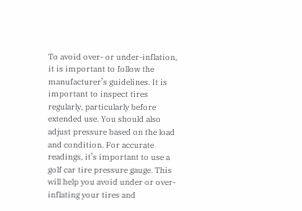To avoid over- or under-inflation, it is important to follow the manufacturer’s guidelines. It is important to inspect tires regularly, particularly before extended use. You should also adjust pressure based on the load and condition. For accurate readings, it’s important to use a golf car tire pressure gauge. This will help you avoid under or over-inflating your tires and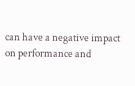can have a negative impact on performance and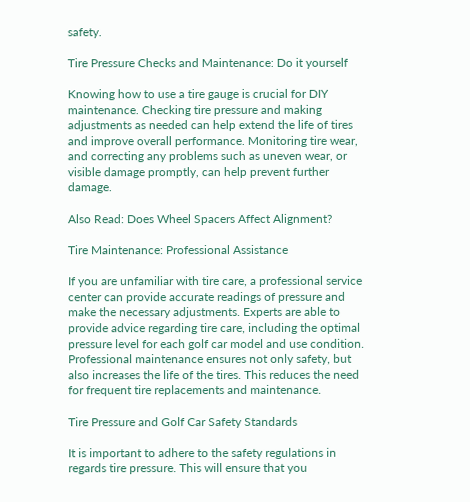safety.

Tire Pressure Checks and Maintenance: Do it yourself

Knowing how to use a tire gauge is crucial for DIY maintenance. Checking tire pressure and making adjustments as needed can help extend the life of tires and improve overall performance. Monitoring tire wear, and correcting any problems such as uneven wear, or visible damage promptly, can help prevent further damage.

Also Read: Does Wheel Spacers Affect Alignment?

Tire Maintenance: Professional Assistance

If you are unfamiliar with tire care, a professional service center can provide accurate readings of pressure and make the necessary adjustments. Experts are able to provide advice regarding tire care, including the optimal pressure level for each golf car model and use condition. Professional maintenance ensures not only safety, but also increases the life of the tires. This reduces the need for frequent tire replacements and maintenance.

Tire Pressure and Golf Car Safety Standards

It is important to adhere to the safety regulations in regards tire pressure. This will ensure that you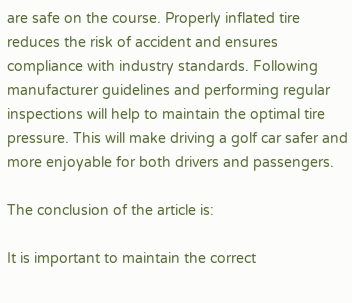are safe on the course. Properly inflated tire reduces the risk of accident and ensures compliance with industry standards. Following manufacturer guidelines and performing regular inspections will help to maintain the optimal tire pressure. This will make driving a golf car safer and more enjoyable for both drivers and passengers.

The conclusion of the article is:

It is important to maintain the correct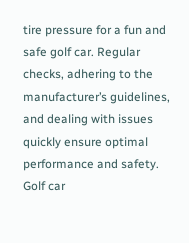tire pressure for a fun and safe golf car. Regular checks, adhering to the manufacturer’s guidelines, and dealing with issues quickly ensure optimal performance and safety. Golf car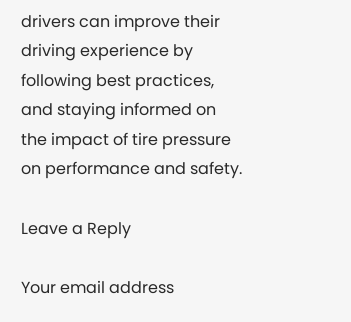drivers can improve their driving experience by following best practices, and staying informed on the impact of tire pressure on performance and safety.

Leave a Reply

Your email address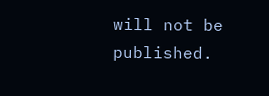will not be published.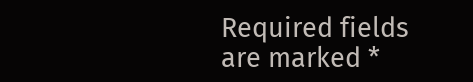Required fields are marked *